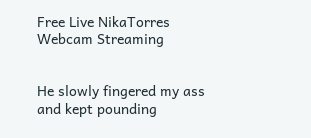Free Live NikaTorres Webcam Streaming


He slowly fingered my ass and kept pounding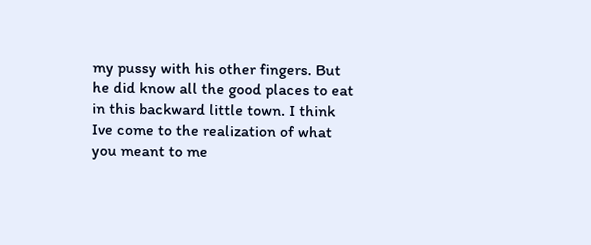my pussy with his other fingers. But he did know all the good places to eat in this backward little town. I think Ive come to the realization of what you meant to me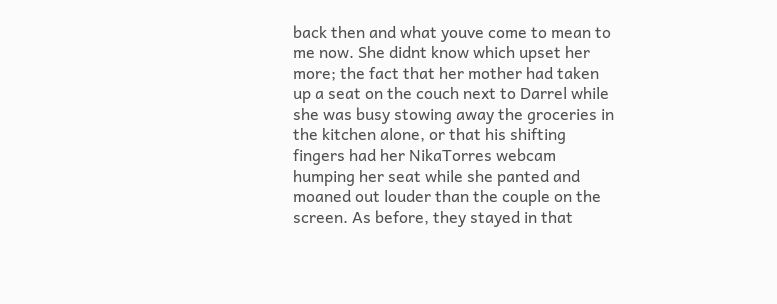back then and what youve come to mean to me now. She didnt know which upset her more; the fact that her mother had taken up a seat on the couch next to Darrel while she was busy stowing away the groceries in the kitchen alone, or that his shifting fingers had her NikaTorres webcam humping her seat while she panted and moaned out louder than the couple on the screen. As before, they stayed in that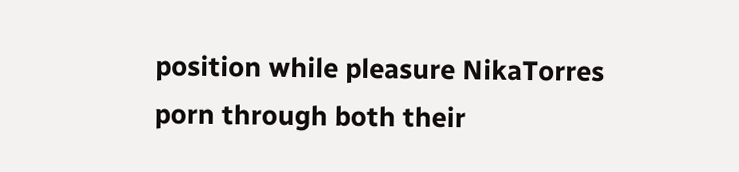position while pleasure NikaTorres porn through both their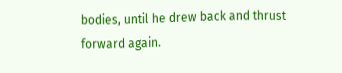bodies, until he drew back and thrust forward again.